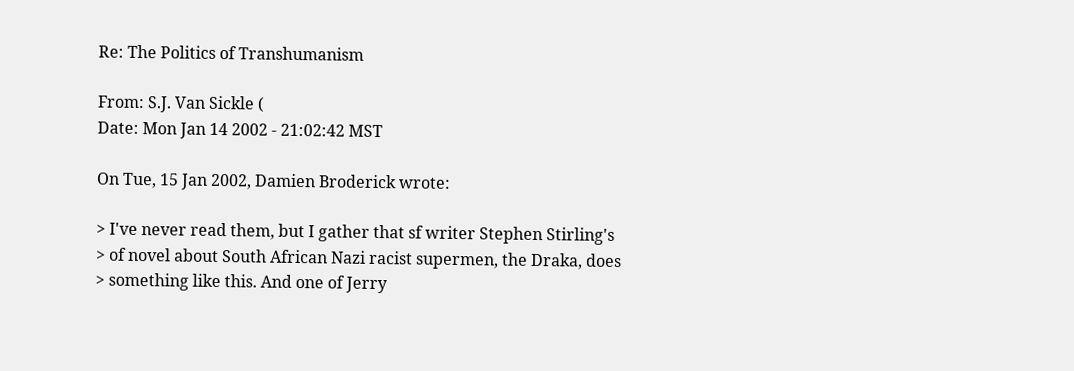Re: The Politics of Transhumanism

From: S.J. Van Sickle (
Date: Mon Jan 14 2002 - 21:02:42 MST

On Tue, 15 Jan 2002, Damien Broderick wrote:

> I've never read them, but I gather that sf writer Stephen Stirling's
> of novel about South African Nazi racist supermen, the Draka, does
> something like this. And one of Jerry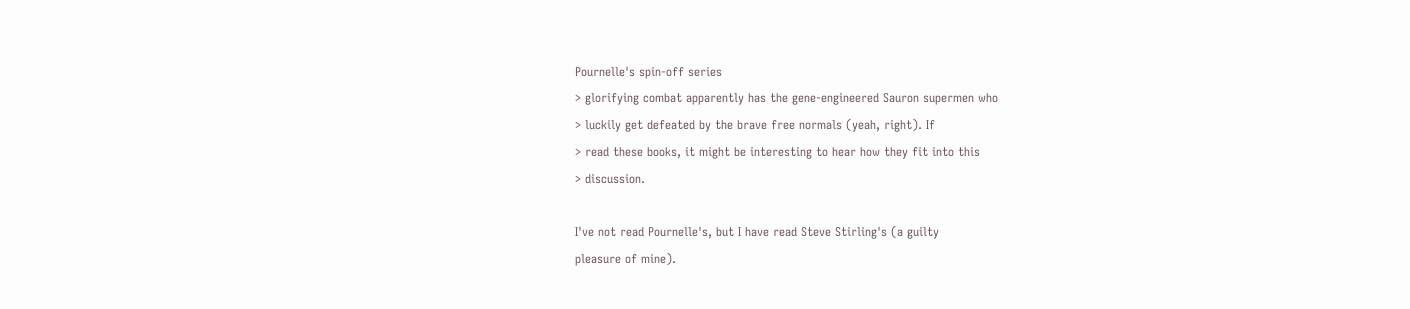Pournelle's spin-off series
> glorifying combat apparently has the gene-engineered Sauron supermen who
> luckily get defeated by the brave free normals (yeah, right). If
> read these books, it might be interesting to hear how they fit into this
> discussion.

I've not read Pournelle's, but I have read Steve Stirling's (a guilty
pleasure of mine).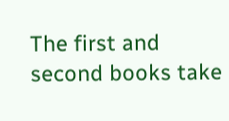The first and second books take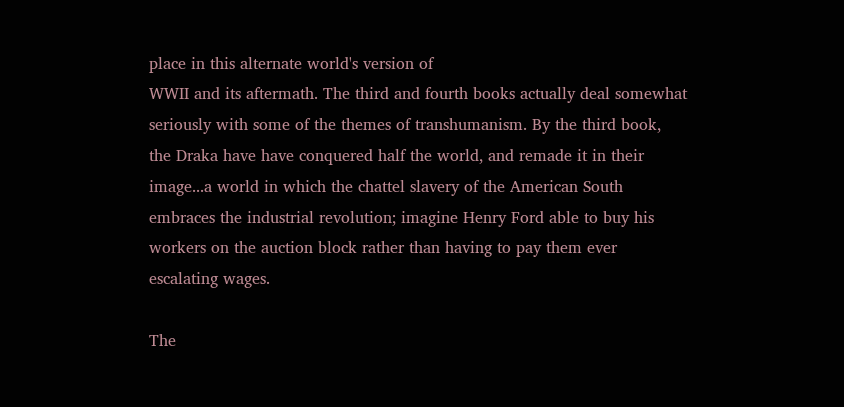place in this alternate world's version of
WWII and its aftermath. The third and fourth books actually deal somewhat
seriously with some of the themes of transhumanism. By the third book,
the Draka have have conquered half the world, and remade it in their
image...a world in which the chattel slavery of the American South
embraces the industrial revolution; imagine Henry Ford able to buy his
workers on the auction block rather than having to pay them ever
escalating wages.

The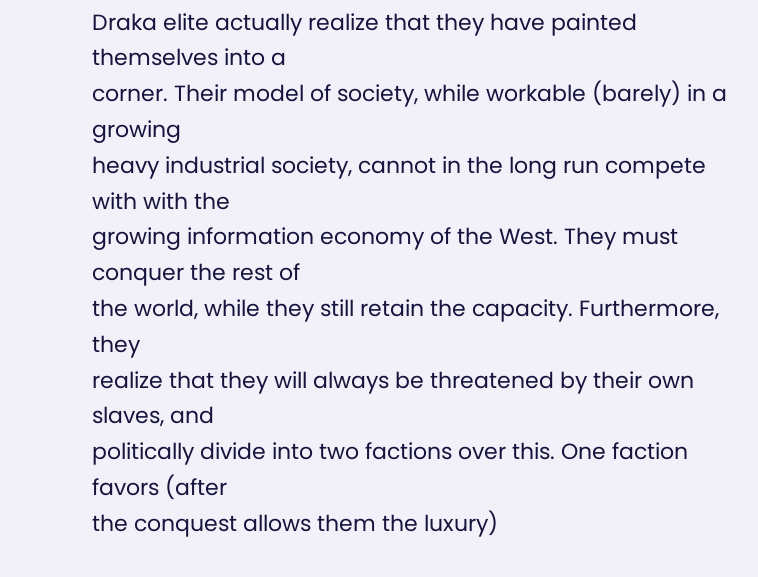Draka elite actually realize that they have painted themselves into a
corner. Their model of society, while workable (barely) in a growing
heavy industrial society, cannot in the long run compete with with the
growing information economy of the West. They must conquer the rest of
the world, while they still retain the capacity. Furthermore, they
realize that they will always be threatened by their own slaves, and
politically divide into two factions over this. One faction favors (after
the conquest allows them the luxury)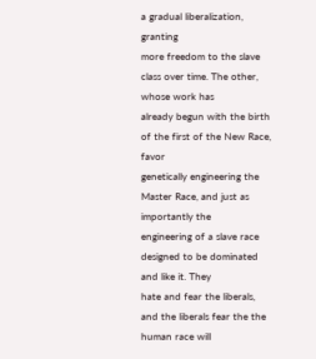a gradual liberalization, granting
more freedom to the slave class over time. The other, whose work has
already begun with the birth of the first of the New Race, favor
genetically engineering the Master Race, and just as importantly the
engineering of a slave race designed to be dominated and like it. They
hate and fear the liberals, and the liberals fear the the human race will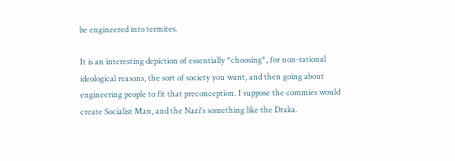be engineered into termites.

It is an interesting depiction of essentially *choosing*, for non-rational
ideological reasons, the sort of society you want, and then going about
engineering people to fit that preconception. I suppose the commies would
create Socialist Man, and the Nazi's something like the Draka.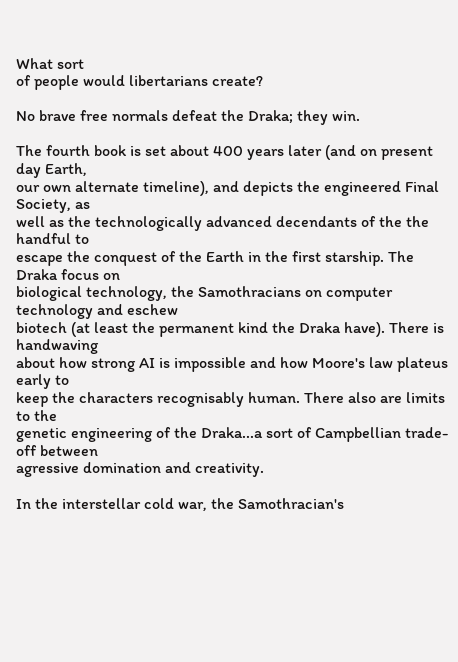What sort
of people would libertarians create?

No brave free normals defeat the Draka; they win.

The fourth book is set about 400 years later (and on present day Earth,
our own alternate timeline), and depicts the engineered Final Society, as
well as the technologically advanced decendants of the the handful to
escape the conquest of the Earth in the first starship. The Draka focus on
biological technology, the Samothracians on computer technology and eschew
biotech (at least the permanent kind the Draka have). There is handwaving
about how strong AI is impossible and how Moore's law plateus early to
keep the characters recognisably human. There also are limits to the
genetic engineering of the Draka...a sort of Campbellian trade-off between
agressive domination and creativity.

In the interstellar cold war, the Samothracian's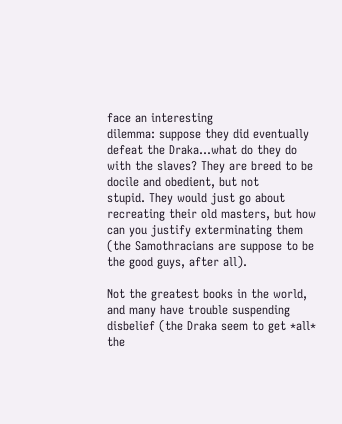face an interesting
dilemma: suppose they did eventually defeat the Draka...what do they do
with the slaves? They are breed to be docile and obedient, but not
stupid. They would just go about recreating their old masters, but how
can you justify exterminating them (the Samothracians are suppose to be
the good guys, after all).

Not the greatest books in the world, and many have trouble suspending
disbelief (the Draka seem to get *all* the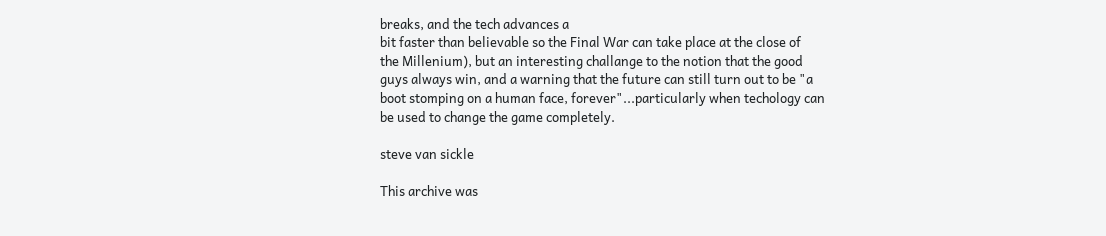breaks, and the tech advances a
bit faster than believable so the Final War can take place at the close of
the Millenium), but an interesting challange to the notion that the good
guys always win, and a warning that the future can still turn out to be "a
boot stomping on a human face, forever"...particularly when techology can
be used to change the game completely.

steve van sickle

This archive was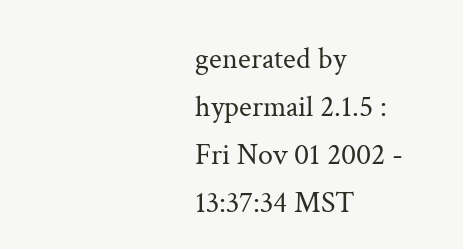generated by hypermail 2.1.5 : Fri Nov 01 2002 - 13:37:34 MST